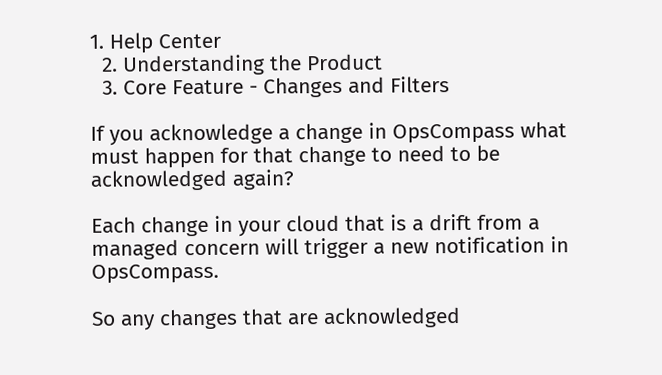1. Help Center
  2. Understanding the Product
  3. Core Feature - Changes and Filters

If you acknowledge a change in OpsCompass what must happen for that change to need to be acknowledged again?

Each change in your cloud that is a drift from a managed concern will trigger a new notification in OpsCompass.

So any changes that are acknowledged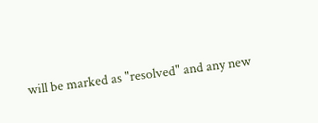will be marked as "resolved" and any new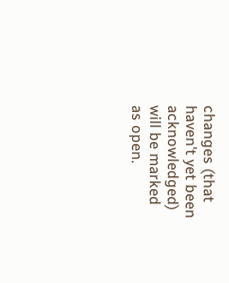changes (that haven't yet been acknowledged) will be marked as open.